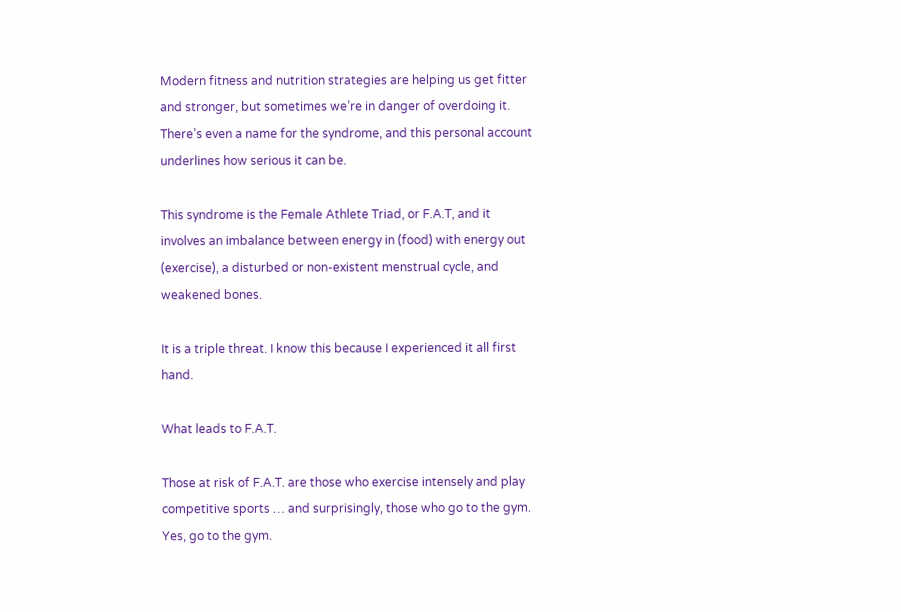Modern fitness and nutrition strategies are helping us get fitter and stronger, but sometimes we’re in danger of overdoing it. There’s even a name for the syndrome, and this personal account underlines how serious it can be.

This syndrome is the Female Athlete Triad, or F.A.T, and it involves an imbalance between energy in (food) with energy out (exercise), a disturbed or non-existent menstrual cycle, and weakened bones.

It is a triple threat. I know this because I experienced it all first hand.

What leads to F.A.T.

Those at risk of F.A.T. are those who exercise intensely and play competitive sports … and surprisingly, those who go to the gym. Yes, go to the gym.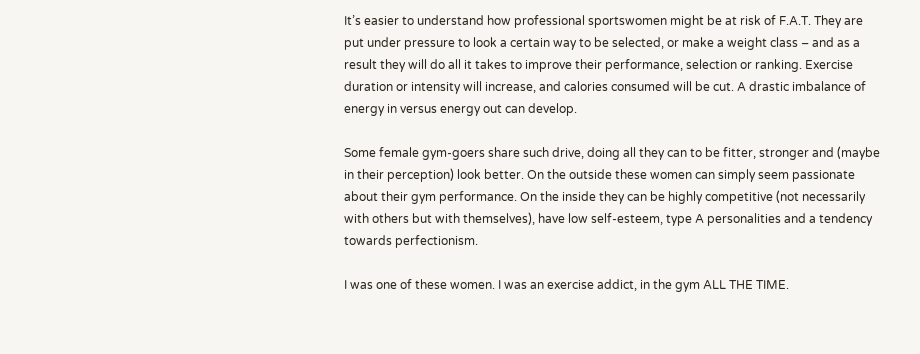It’s easier to understand how professional sportswomen might be at risk of F.A.T. They are put under pressure to look a certain way to be selected, or make a weight class – and as a result they will do all it takes to improve their performance, selection or ranking. Exercise duration or intensity will increase, and calories consumed will be cut. A drastic imbalance of energy in versus energy out can develop.

Some female gym-goers share such drive, doing all they can to be fitter, stronger and (maybe in their perception) look better. On the outside these women can simply seem passionate about their gym performance. On the inside they can be highly competitive (not necessarily with others but with themselves), have low self-esteem, type A personalities and a tendency towards perfectionism.

I was one of these women. I was an exercise addict, in the gym ALL THE TIME.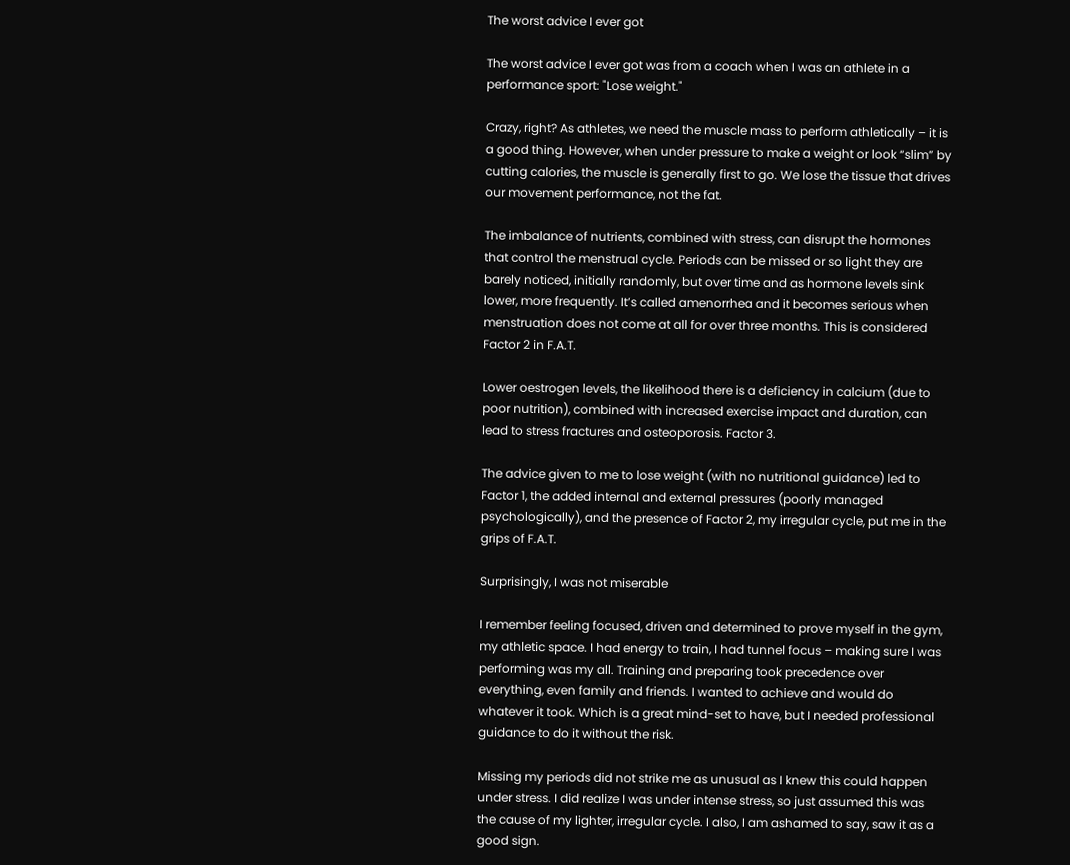The worst advice I ever got

The worst advice I ever got was from a coach when I was an athlete in a performance sport: "Lose weight."

Crazy, right? As athletes, we need the muscle mass to perform athletically – it is a good thing. However, when under pressure to make a weight or look “slim” by cutting calories, the muscle is generally first to go. We lose the tissue that drives our movement performance, not the fat.

The imbalance of nutrients, combined with stress, can disrupt the hormones that control the menstrual cycle. Periods can be missed or so light they are barely noticed, initially randomly, but over time and as hormone levels sink lower, more frequently. It’s called amenorrhea and it becomes serious when menstruation does not come at all for over three months. This is considered Factor 2 in F.A.T.

Lower oestrogen levels, the likelihood there is a deficiency in calcium (due to poor nutrition), combined with increased exercise impact and duration, can lead to stress fractures and osteoporosis. Factor 3.

The advice given to me to lose weight (with no nutritional guidance) led to Factor 1, the added internal and external pressures (poorly managed psychologically), and the presence of Factor 2, my irregular cycle, put me in the grips of F.A.T.

Surprisingly, I was not miserable

I remember feeling focused, driven and determined to prove myself in the gym, my athletic space. I had energy to train, I had tunnel focus – making sure I was performing was my all. Training and preparing took precedence over everything, even family and friends. I wanted to achieve and would do whatever it took. Which is a great mind-set to have, but I needed professional guidance to do it without the risk.

Missing my periods did not strike me as unusual as I knew this could happen under stress. I did realize I was under intense stress, so just assumed this was the cause of my lighter, irregular cycle. I also, I am ashamed to say, saw it as a good sign.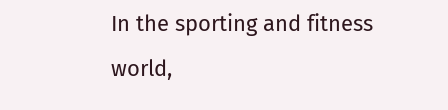In the sporting and fitness world,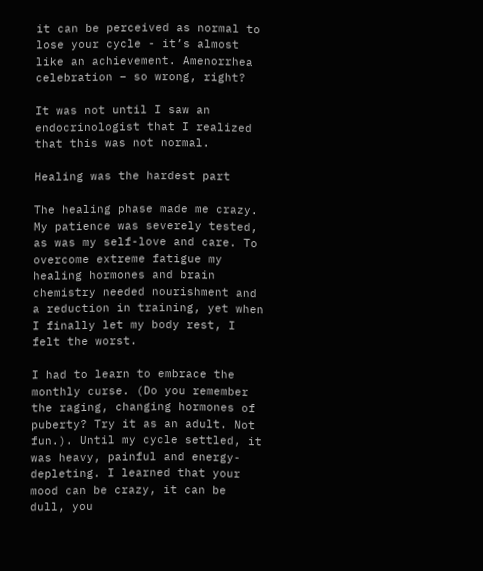it can be perceived as normal to lose your cycle - it’s almost like an achievement. Amenorrhea celebration – so wrong, right?

It was not until I saw an endocrinologist that I realized that this was not normal.

Healing was the hardest part

The healing phase made me crazy. My patience was severely tested, as was my self-love and care. To overcome extreme fatigue my healing hormones and brain chemistry needed nourishment and a reduction in training, yet when I finally let my body rest, I felt the worst.

I had to learn to embrace the monthly curse. (Do you remember the raging, changing hormones of puberty? Try it as an adult. Not fun.). Until my cycle settled, it was heavy, painful and energy-depleting. I learned that your mood can be crazy, it can be dull, you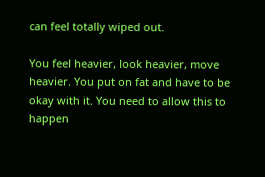can feel totally wiped out.

You feel heavier, look heavier, move heavier. You put on fat and have to be okay with it. You need to allow this to happen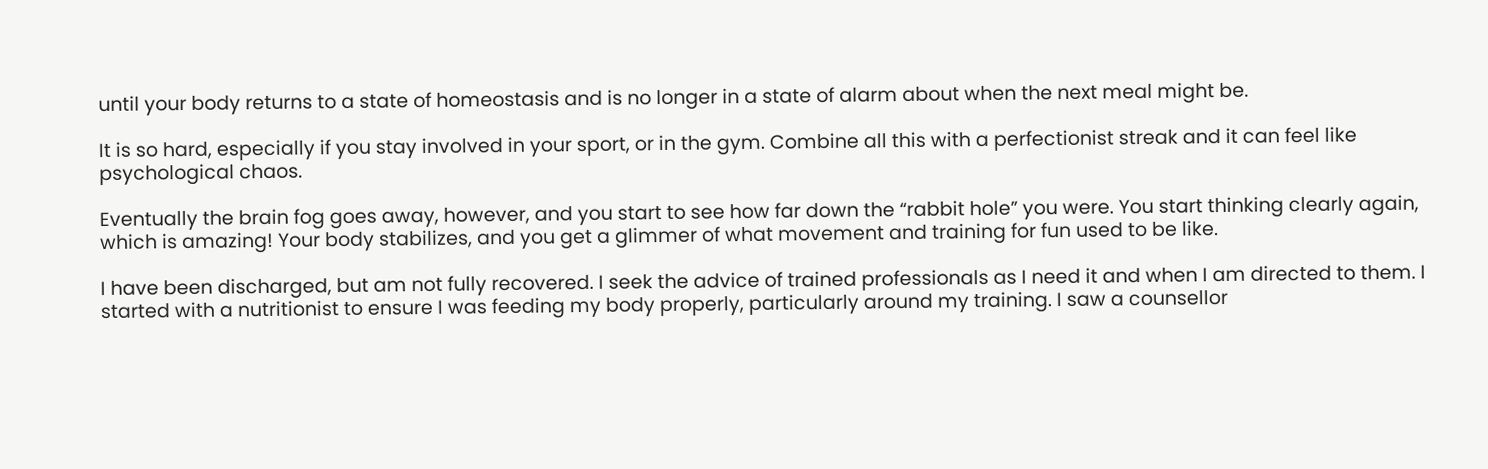until your body returns to a state of homeostasis and is no longer in a state of alarm about when the next meal might be.

It is so hard, especially if you stay involved in your sport, or in the gym. Combine all this with a perfectionist streak and it can feel like psychological chaos.

Eventually the brain fog goes away, however, and you start to see how far down the “rabbit hole” you were. You start thinking clearly again, which is amazing! Your body stabilizes, and you get a glimmer of what movement and training for fun used to be like.

I have been discharged, but am not fully recovered. I seek the advice of trained professionals as I need it and when I am directed to them. I started with a nutritionist to ensure I was feeding my body properly, particularly around my training. I saw a counsellor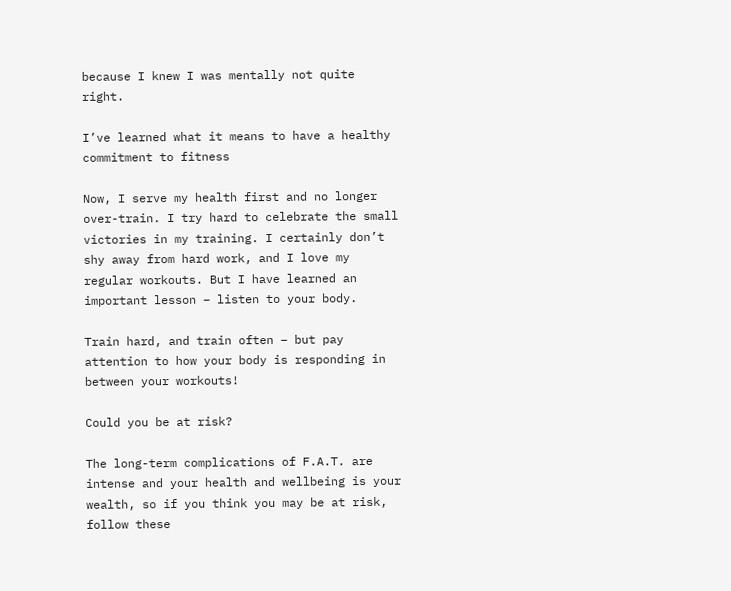because I knew I was mentally not quite right.

I’ve learned what it means to have a healthy commitment to fitness

Now, I serve my health first and no longer over-train. I try hard to celebrate the small victories in my training. I certainly don’t shy away from hard work, and I love my regular workouts. But I have learned an important lesson – listen to your body.

Train hard, and train often – but pay attention to how your body is responding in between your workouts!

Could you be at risk?

The long-term complications of F.A.T. are intense and your health and wellbeing is your wealth, so if you think you may be at risk, follow these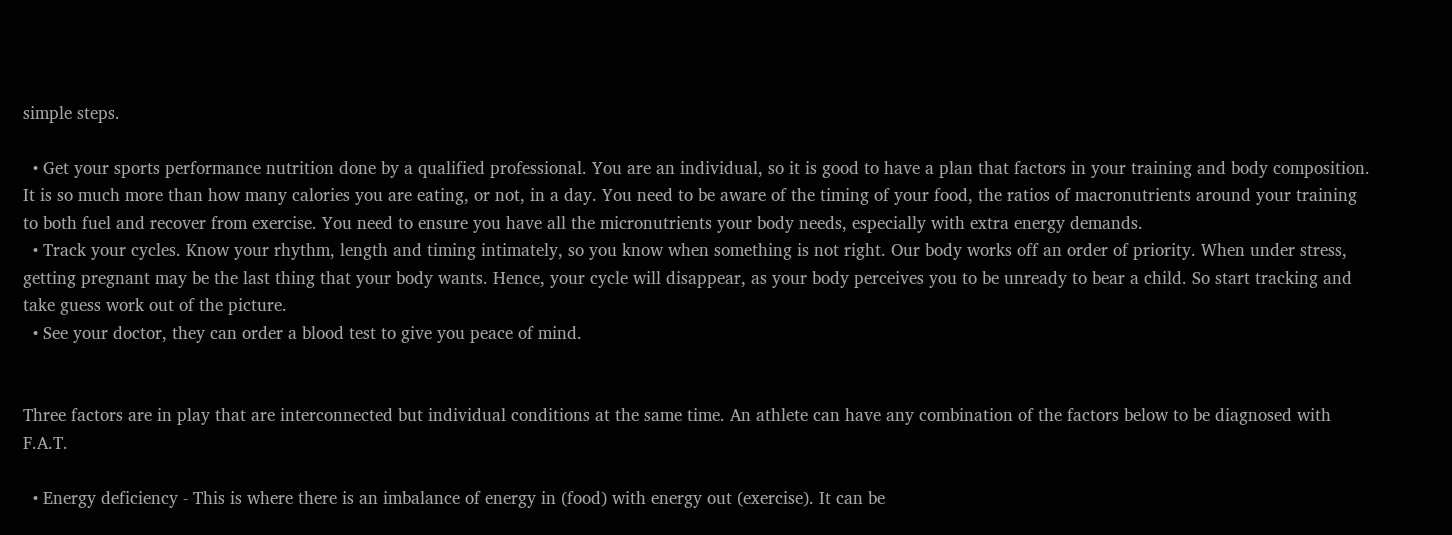simple steps.

  • Get your sports performance nutrition done by a qualified professional. You are an individual, so it is good to have a plan that factors in your training and body composition. It is so much more than how many calories you are eating, or not, in a day. You need to be aware of the timing of your food, the ratios of macronutrients around your training to both fuel and recover from exercise. You need to ensure you have all the micronutrients your body needs, especially with extra energy demands.
  • Track your cycles. Know your rhythm, length and timing intimately, so you know when something is not right. Our body works off an order of priority. When under stress, getting pregnant may be the last thing that your body wants. Hence, your cycle will disappear, as your body perceives you to be unready to bear a child. So start tracking and take guess work out of the picture.
  • See your doctor, they can order a blood test to give you peace of mind.


Three factors are in play that are interconnected but individual conditions at the same time. An athlete can have any combination of the factors below to be diagnosed with F.A.T.

  • Energy deficiency - This is where there is an imbalance of energy in (food) with energy out (exercise). It can be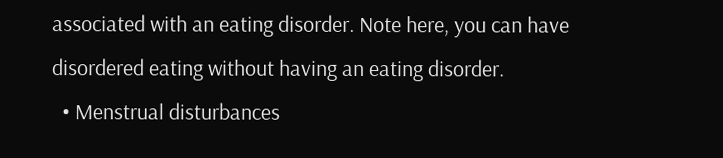associated with an eating disorder. Note here, you can have disordered eating without having an eating disorder.
  • Menstrual disturbances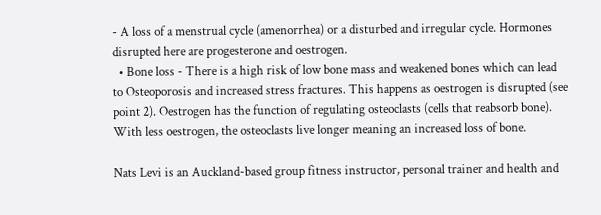- A loss of a menstrual cycle (amenorrhea) or a disturbed and irregular cycle. Hormones disrupted here are progesterone and oestrogen.
  • Bone loss - There is a high risk of low bone mass and weakened bones which can lead to Osteoporosis and increased stress fractures. This happens as oestrogen is disrupted (see point 2). Oestrogen has the function of regulating osteoclasts (cells that reabsorb bone). With less oestrogen, the osteoclasts live longer meaning an increased loss of bone.

Nats Levi is an Auckland-based group fitness instructor, personal trainer and health and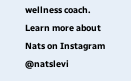wellness coach. Learn more about Nats on Instagram @natslevi